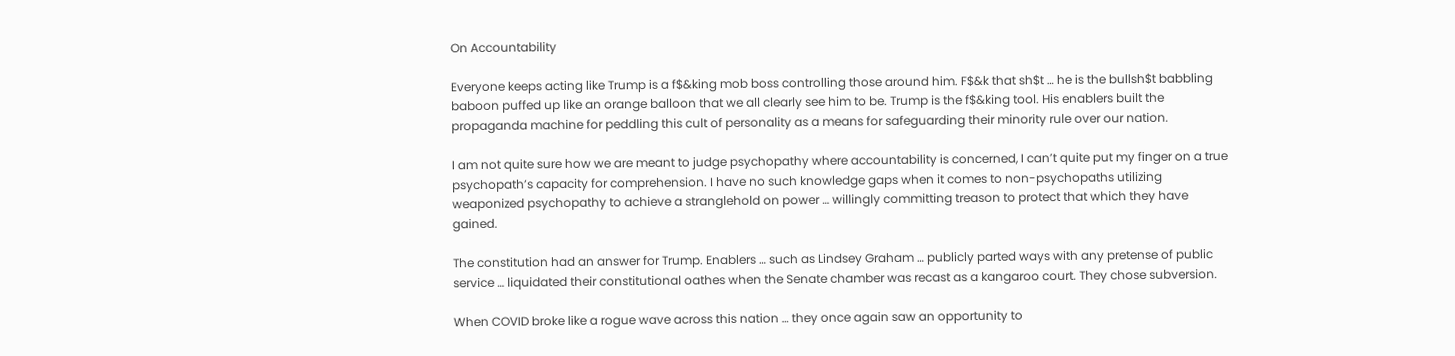On Accountability

Everyone keeps acting like Trump is a f$&king mob boss controlling those around him. F$&k that sh$t … he is the bullsh$t babbling baboon puffed up like an orange balloon that we all clearly see him to be. Trump is the f$&king tool. His enablers built the propaganda machine for peddling this cult of personality as a means for safeguarding their minority rule over our nation.

I am not quite sure how we are meant to judge psychopathy where accountability is concerned, I can’t quite put my finger on a true psychopath’s capacity for comprehension. I have no such knowledge gaps when it comes to non-psychopaths utilizing weaponized psychopathy to achieve a stranglehold on power … willingly committing treason to protect that which they have gained.

The constitution had an answer for Trump. Enablers … such as Lindsey Graham … publicly parted ways with any pretense of public service … liquidated their constitutional oathes when the Senate chamber was recast as a kangaroo court. They chose subversion.

When COVID broke like a rogue wave across this nation … they once again saw an opportunity to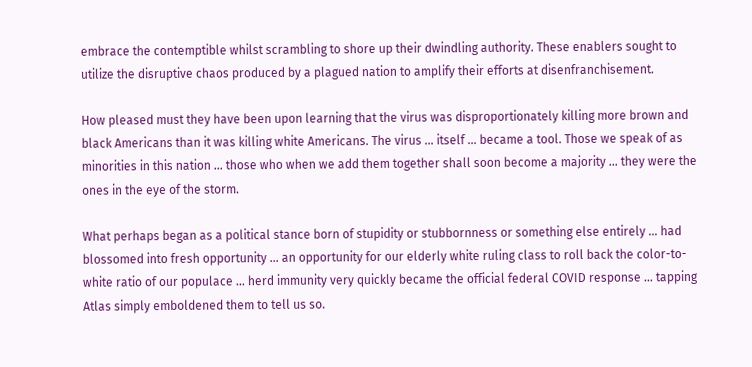embrace the contemptible whilst scrambling to shore up their dwindling authority. These enablers sought to utilize the disruptive chaos produced by a plagued nation to amplify their efforts at disenfranchisement.

How pleased must they have been upon learning that the virus was disproportionately killing more brown and black Americans than it was killing white Americans. The virus … itself … became a tool. Those we speak of as minorities in this nation … those who when we add them together shall soon become a majority … they were the ones in the eye of the storm.

What perhaps began as a political stance born of stupidity or stubbornness or something else entirely … had blossomed into fresh opportunity … an opportunity for our elderly white ruling class to roll back the color-to-white ratio of our populace … herd immunity very quickly became the official federal COVID response … tapping Atlas simply emboldened them to tell us so.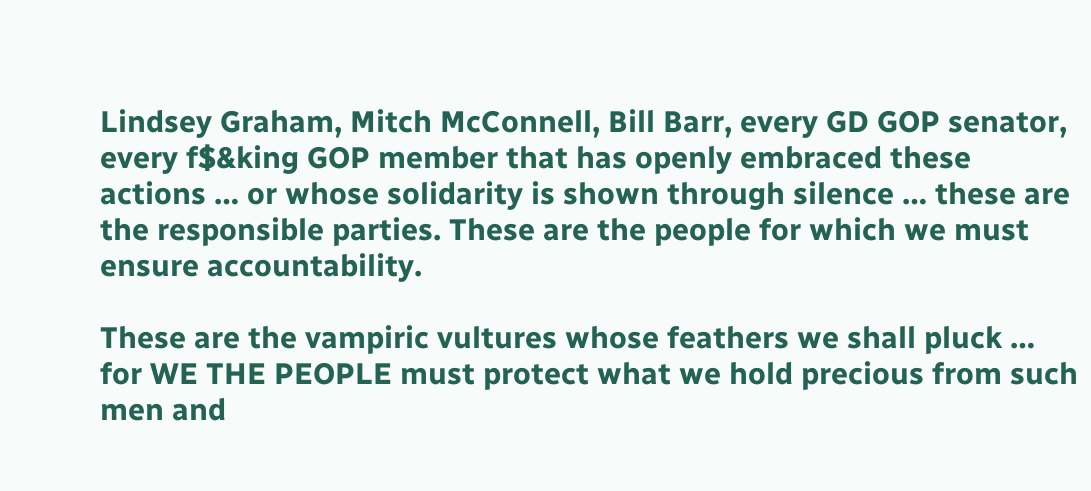Lindsey Graham, Mitch McConnell, Bill Barr, every GD GOP senator, every f$&king GOP member that has openly embraced these actions … or whose solidarity is shown through silence … these are the responsible parties. These are the people for which we must ensure accountability.

These are the vampiric vultures whose feathers we shall pluck … for WE THE PEOPLE must protect what we hold precious from such men and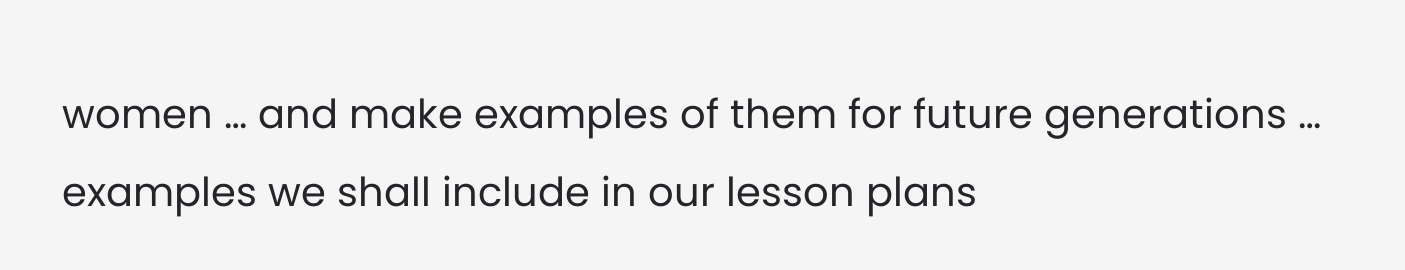women … and make examples of them for future generations … examples we shall include in our lesson plans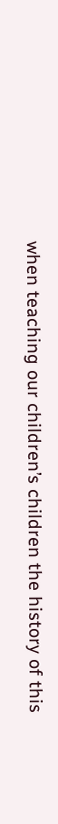when teaching our children’s children the history of this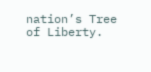nation’s Tree of Liberty.